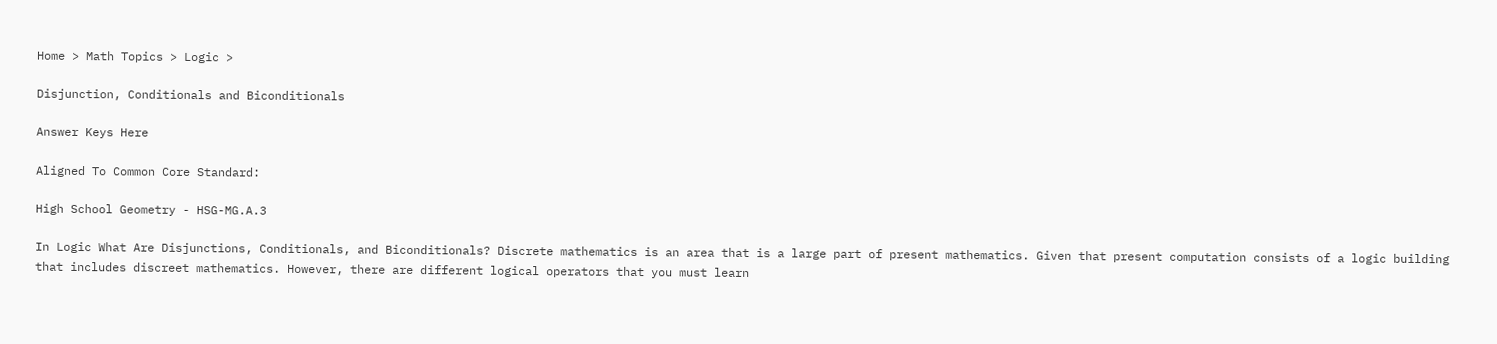Home > Math Topics > Logic >

Disjunction, Conditionals and Biconditionals

Answer Keys Here

Aligned To Common Core Standard:

High School Geometry - HSG-MG.A.3

In Logic What Are Disjunctions, Conditionals, and Biconditionals? Discrete mathematics is an area that is a large part of present mathematics. Given that present computation consists of a logic building that includes discreet mathematics. However, there are different logical operators that you must learn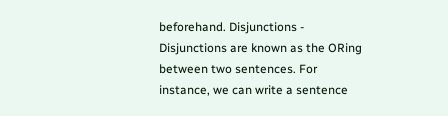beforehand. Disjunctions - Disjunctions are known as the ORing between two sentences. For instance, we can write a sentence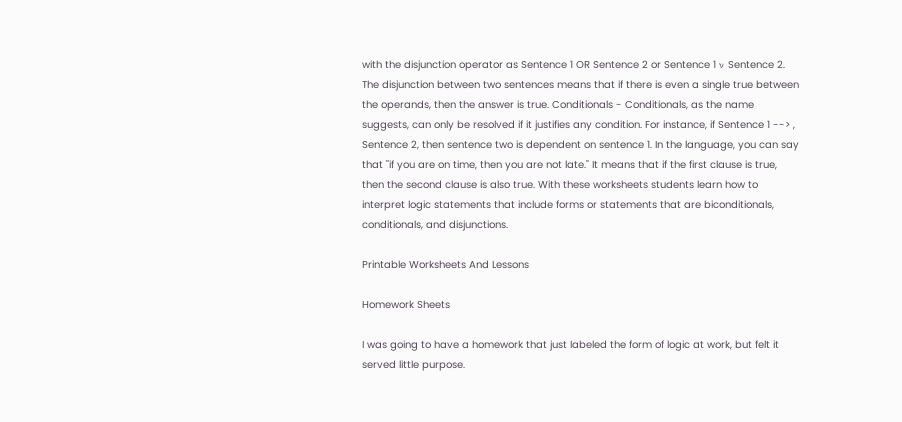with the disjunction operator as Sentence 1 OR Sentence 2 or Sentence 1 ν Sentence 2. The disjunction between two sentences means that if there is even a single true between the operands, then the answer is true. Conditionals - Conditionals, as the name suggests, can only be resolved if it justifies any condition. For instance, if Sentence 1 --> , Sentence 2, then sentence two is dependent on sentence 1. In the language, you can say that "if you are on time, then you are not late." It means that if the first clause is true, then the second clause is also true. With these worksheets students learn how to interpret logic statements that include forms or statements that are biconditionals, conditionals, and disjunctions.

Printable Worksheets And Lessons

Homework Sheets

I was going to have a homework that just labeled the form of logic at work, but felt it served little purpose.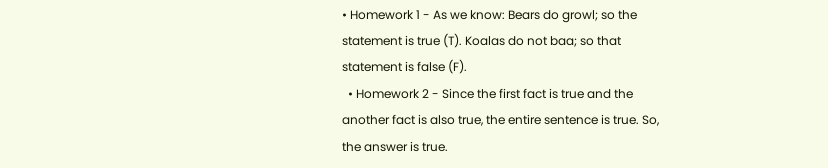• Homework 1 - As we know: Bears do growl; so the statement is true (T). Koalas do not baa; so that statement is false (F).
  • Homework 2 - Since the first fact is true and the another fact is also true, the entire sentence is true. So, the answer is true.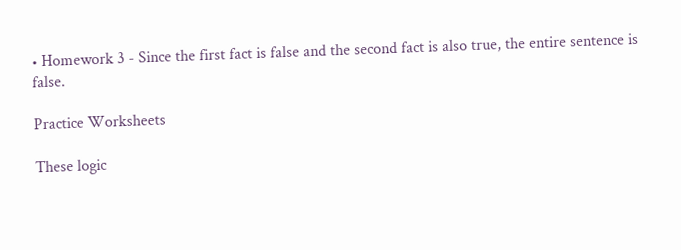• Homework 3 - Since the first fact is false and the second fact is also true, the entire sentence is false.

Practice Worksheets

These logic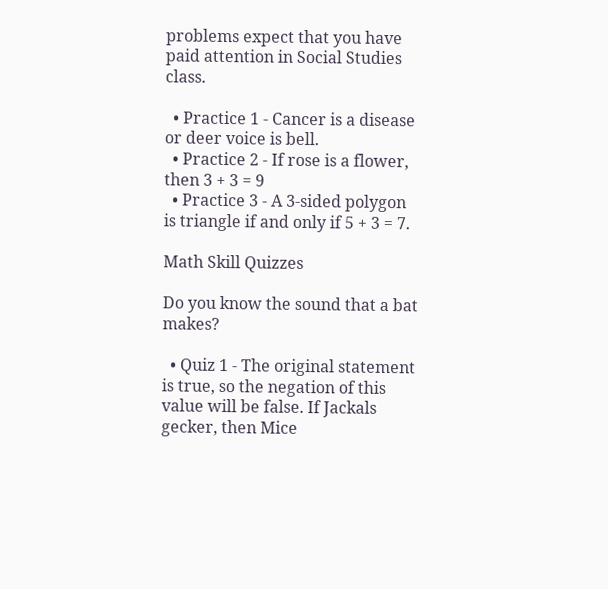problems expect that you have paid attention in Social Studies class.

  • Practice 1 - Cancer is a disease or deer voice is bell.
  • Practice 2 - If rose is a flower, then 3 + 3 = 9
  • Practice 3 - A 3-sided polygon is triangle if and only if 5 + 3 = 7.

Math Skill Quizzes

Do you know the sound that a bat makes?

  • Quiz 1 - The original statement is true, so the negation of this value will be false. If Jackals gecker, then Mice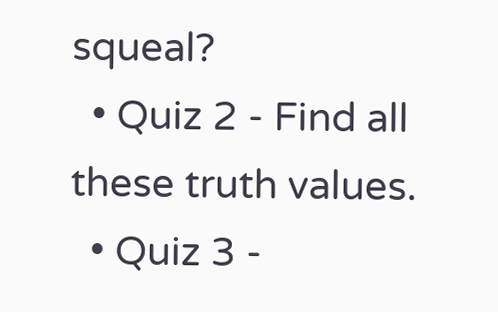squeal?
  • Quiz 2 - Find all these truth values.
  • Quiz 3 -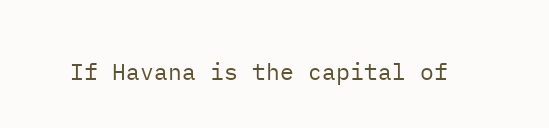If Havana is the capital of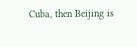Cuba, then Beijing is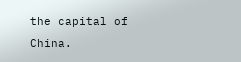the capital of China.